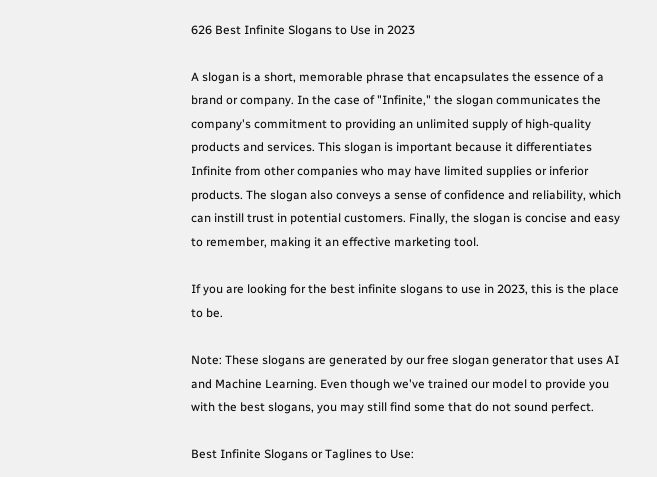626 Best Infinite Slogans to Use in 2023

A slogan is a short, memorable phrase that encapsulates the essence of a brand or company. In the case of "Infinite," the slogan communicates the company's commitment to providing an unlimited supply of high-quality products and services. This slogan is important because it differentiates Infinite from other companies who may have limited supplies or inferior products. The slogan also conveys a sense of confidence and reliability, which can instill trust in potential customers. Finally, the slogan is concise and easy to remember, making it an effective marketing tool.

If you are looking for the best infinite slogans to use in 2023, this is the place to be.

Note: These slogans are generated by our free slogan generator that uses AI and Machine Learning. Even though we've trained our model to provide you with the best slogans, you may still find some that do not sound perfect.

Best Infinite Slogans or Taglines to Use: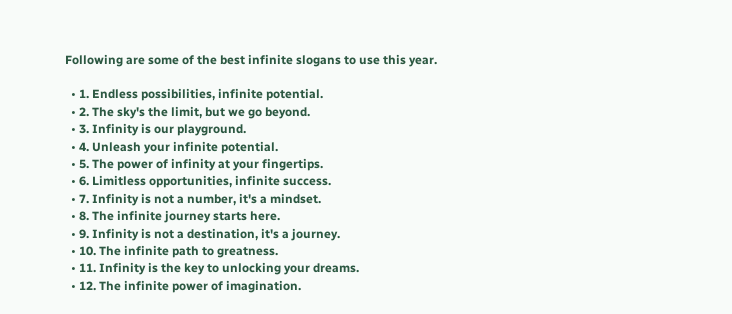Following are some of the best infinite slogans to use this year.

  • 1. Endless possibilities, infinite potential.
  • 2. The sky's the limit, but we go beyond.
  • 3. Infinity is our playground.
  • 4. Unleash your infinite potential.
  • 5. The power of infinity at your fingertips.
  • 6. Limitless opportunities, infinite success.
  • 7. Infinity is not a number, it's a mindset.
  • 8. The infinite journey starts here.
  • 9. Infinity is not a destination, it's a journey.
  • 10. The infinite path to greatness.
  • 11. Infinity is the key to unlocking your dreams.
  • 12. The infinite power of imagination.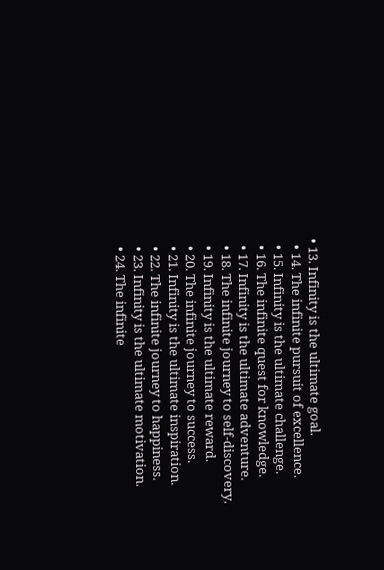• 13. Infinity is the ultimate goal.
  • 14. The infinite pursuit of excellence.
  • 15. Infinity is the ultimate challenge.
  • 16. The infinite quest for knowledge.
  • 17. Infinity is the ultimate adventure.
  • 18. The infinite journey to self-discovery.
  • 19. Infinity is the ultimate reward.
  • 20. The infinite journey to success.
  • 21. Infinity is the ultimate inspiration.
  • 22. The infinite journey to happiness.
  • 23. Infinity is the ultimate motivation.
  • 24. The infinite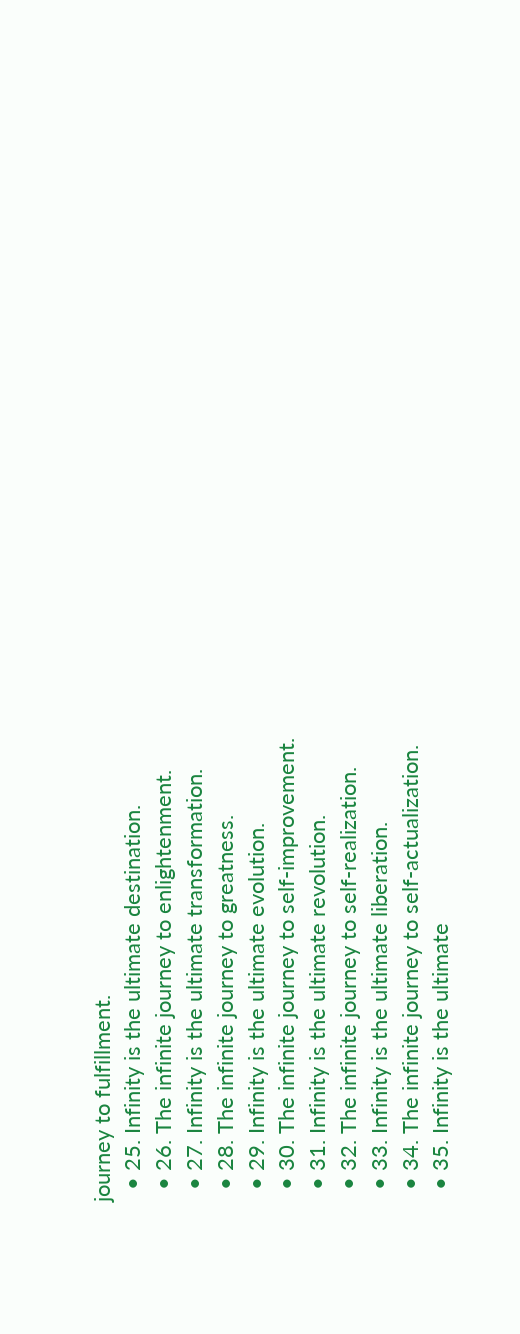journey to fulfillment.
  • 25. Infinity is the ultimate destination.
  • 26. The infinite journey to enlightenment.
  • 27. Infinity is the ultimate transformation.
  • 28. The infinite journey to greatness.
  • 29. Infinity is the ultimate evolution.
  • 30. The infinite journey to self-improvement.
  • 31. Infinity is the ultimate revolution.
  • 32. The infinite journey to self-realization.
  • 33. Infinity is the ultimate liberation.
  • 34. The infinite journey to self-actualization.
  • 35. Infinity is the ultimate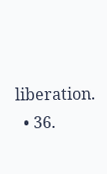liberation.
  • 36.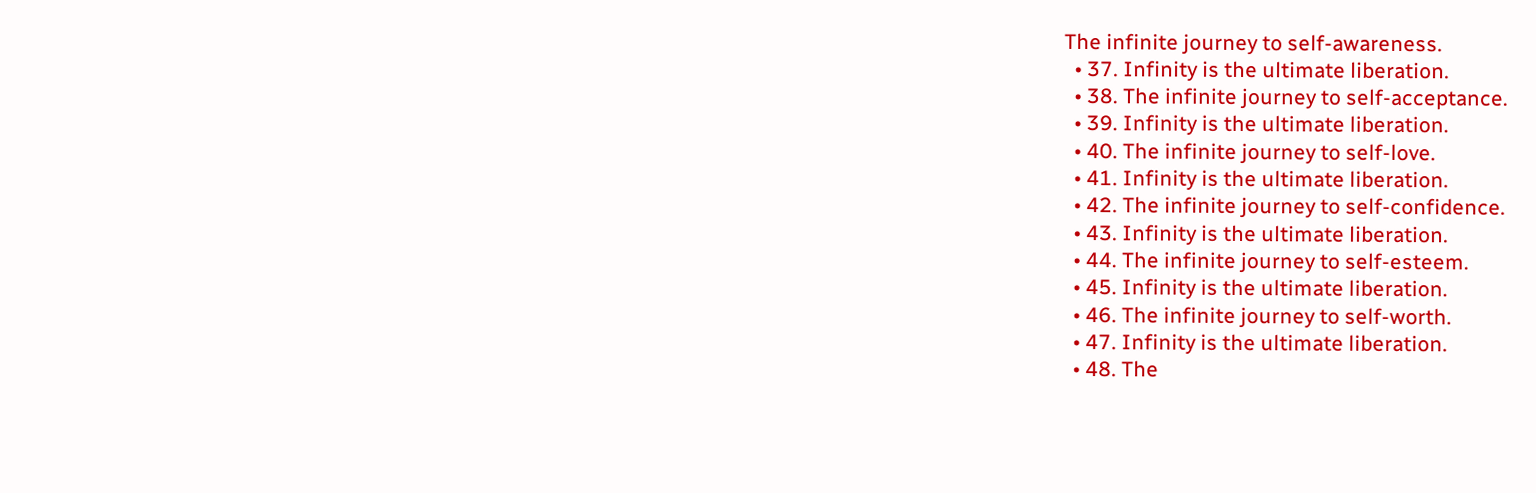The infinite journey to self-awareness.
  • 37. Infinity is the ultimate liberation.
  • 38. The infinite journey to self-acceptance.
  • 39. Infinity is the ultimate liberation.
  • 40. The infinite journey to self-love.
  • 41. Infinity is the ultimate liberation.
  • 42. The infinite journey to self-confidence.
  • 43. Infinity is the ultimate liberation.
  • 44. The infinite journey to self-esteem.
  • 45. Infinity is the ultimate liberation.
  • 46. The infinite journey to self-worth.
  • 47. Infinity is the ultimate liberation.
  • 48. The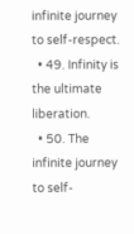infinite journey to self-respect.
  • 49. Infinity is the ultimate liberation.
  • 50. The infinite journey to self-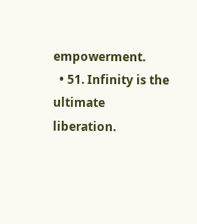empowerment.
  • 51. Infinity is the ultimate liberation.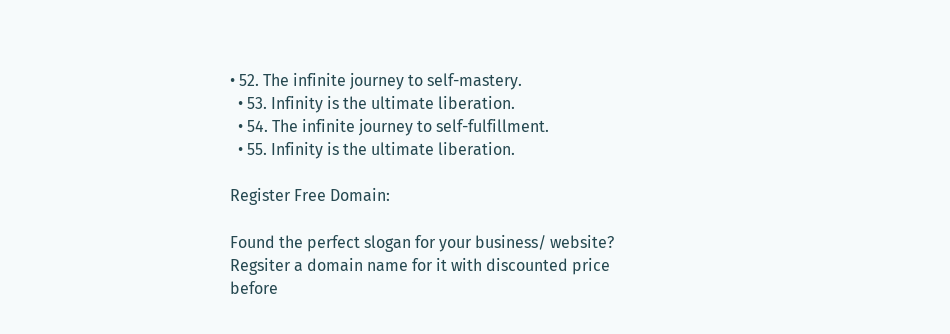• 52. The infinite journey to self-mastery.
  • 53. Infinity is the ultimate liberation.
  • 54. The infinite journey to self-fulfillment.
  • 55. Infinity is the ultimate liberation.

Register Free Domain:

Found the perfect slogan for your business/ website? Regsiter a domain name for it with discounted price before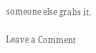someone else grabs it.

Leave a Comment